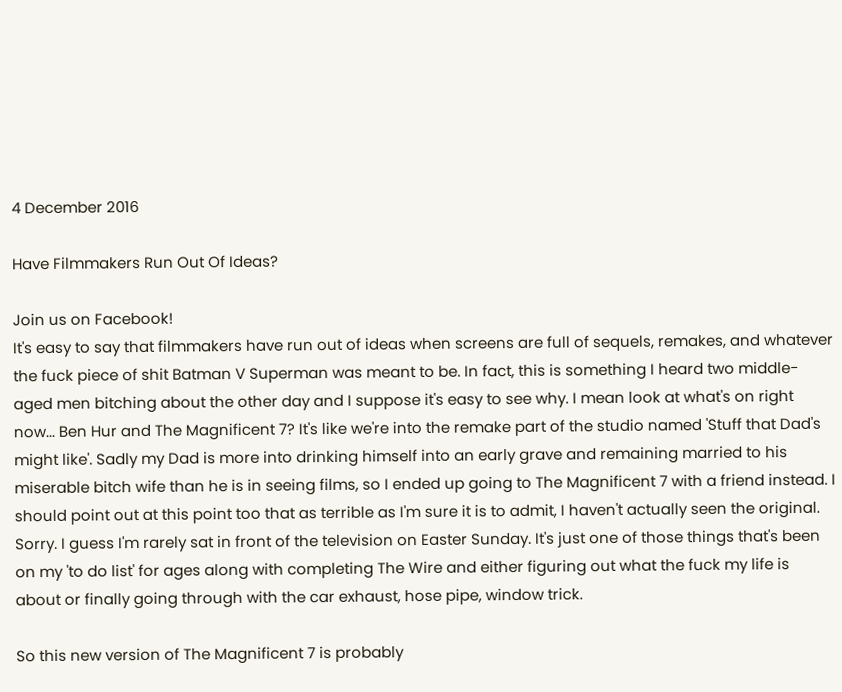4 December 2016

Have Filmmakers Run Out Of Ideas?

Join us on Facebook!
It's easy to say that filmmakers have run out of ideas when screens are full of sequels, remakes, and whatever the fuck piece of shit Batman V Superman was meant to be. In fact, this is something I heard two middle-aged men bitching about the other day and I suppose it's easy to see why. I mean look at what's on right now... Ben Hur and The Magnificent 7? It's like we're into the remake part of the studio named 'Stuff that Dad's might like'. Sadly my Dad is more into drinking himself into an early grave and remaining married to his miserable bitch wife than he is in seeing films, so I ended up going to The Magnificent 7 with a friend instead. I should point out at this point too that as terrible as I'm sure it is to admit, I haven't actually seen the original. Sorry. I guess I'm rarely sat in front of the television on Easter Sunday. It's just one of those things that's been on my 'to do list' for ages along with completing The Wire and either figuring out what the fuck my life is about or finally going through with the car exhaust, hose pipe, window trick.

So this new version of The Magnificent 7 is probably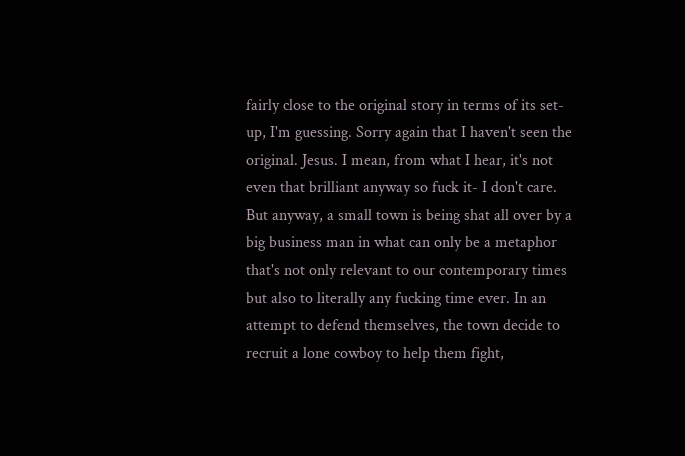fairly close to the original story in terms of its set-up, I'm guessing. Sorry again that I haven't seen the original. Jesus. I mean, from what I hear, it's not even that brilliant anyway so fuck it- I don't care. But anyway, a small town is being shat all over by a big business man in what can only be a metaphor that's not only relevant to our contemporary times but also to literally any fucking time ever. In an attempt to defend themselves, the town decide to recruit a lone cowboy to help them fight,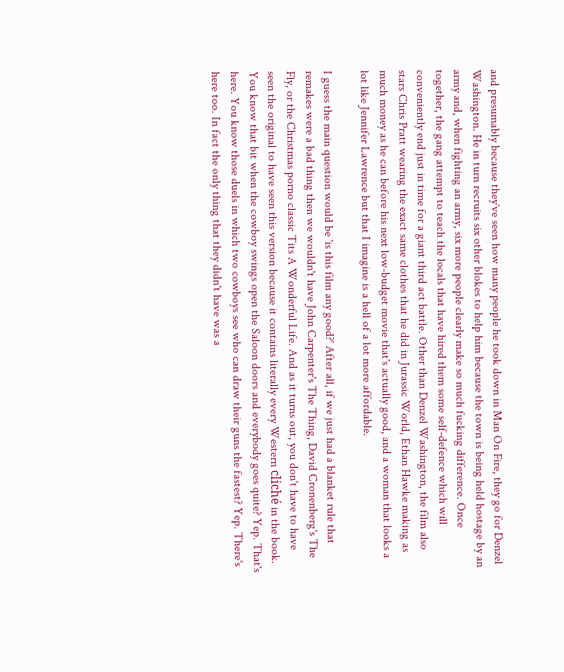and presumably because they've seen how many people he took down in Man On Fire, they go for Denzel Washington. He in turn recruits six other blokes to help him because the town is being held hostage by an army and, when fighting an army, six more people clearly make so much fucking difference. Once together, the gang attempt to teach the locals that have hired them some self-defence which will conveniently end just in time for a giant third act battle. Other than Denzel Washington, the film also stars Chris Pratt wearing the exact same clothes that he did in Jurassic World, Ethan Hawke making as much money as he can before his next low-budget movie that's actually good, and a woman that looks a lot like Jennifer Lawrence but that I imagine is a hell of a lot more affordable.

I guess the main question would be 'is this film any good?' After all, if we just had a blanket rule that remakes were a bad thing then we wouldn't have John Carpenter's The Thing, David Cronenberg's The Fly, or the Christmas porno classic Tits A Wonderful Life. And as it turns out, you don't have to have seen the original to have seen this version because it contains literally every Western cliché in the book. You know that bit when the cowboy swings open the Saloon doors and everybody goes quite? Yep. That's here. You know those duels in which two cowboys see who can draw their guns the fastest? Yep. There's here too. In fact the only thing that they didn't have was a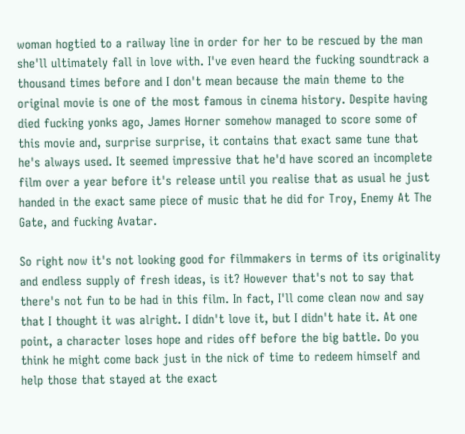woman hogtied to a railway line in order for her to be rescued by the man she'll ultimately fall in love with. I've even heard the fucking soundtrack a thousand times before and I don't mean because the main theme to the original movie is one of the most famous in cinema history. Despite having died fucking yonks ago, James Horner somehow managed to score some of this movie and, surprise surprise, it contains that exact same tune that he's always used. It seemed impressive that he'd have scored an incomplete film over a year before it's release until you realise that as usual he just handed in the exact same piece of music that he did for Troy, Enemy At The Gate, and fucking Avatar.

So right now it's not looking good for filmmakers in terms of its originality and endless supply of fresh ideas, is it? However that's not to say that there's not fun to be had in this film. In fact, I'll come clean now and say that I thought it was alright. I didn't love it, but I didn't hate it. At one point, a character loses hope and rides off before the big battle. Do you think he might come back just in the nick of time to redeem himself and help those that stayed at the exact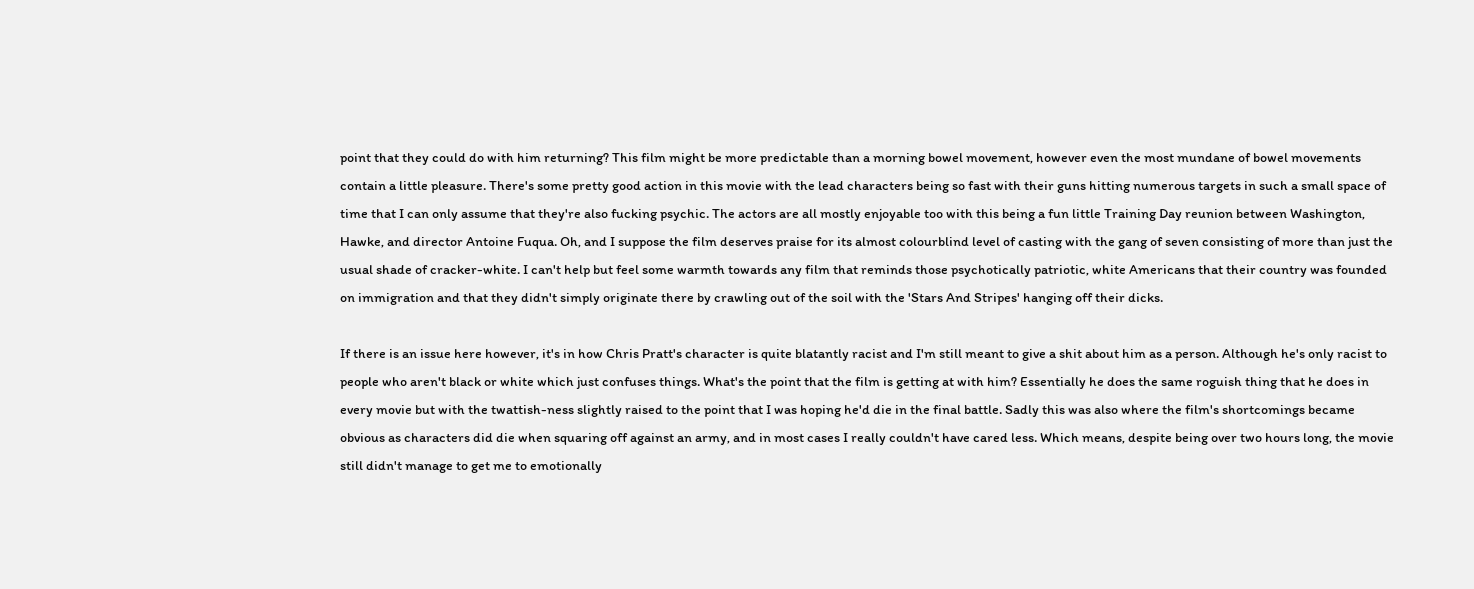point that they could do with him returning? This film might be more predictable than a morning bowel movement, however even the most mundane of bowel movements contain a little pleasure. There's some pretty good action in this movie with the lead characters being so fast with their guns hitting numerous targets in such a small space of time that I can only assume that they're also fucking psychic. The actors are all mostly enjoyable too with this being a fun little Training Day reunion between Washington, Hawke, and director Antoine Fuqua. Oh, and I suppose the film deserves praise for its almost colourblind level of casting with the gang of seven consisting of more than just the usual shade of cracker-white. I can't help but feel some warmth towards any film that reminds those psychotically patriotic, white Americans that their country was founded on immigration and that they didn't simply originate there by crawling out of the soil with the 'Stars And Stripes' hanging off their dicks.

If there is an issue here however, it's in how Chris Pratt's character is quite blatantly racist and I'm still meant to give a shit about him as a person. Although he's only racist to people who aren't black or white which just confuses things. What's the point that the film is getting at with him? Essentially he does the same roguish thing that he does in every movie but with the twattish-ness slightly raised to the point that I was hoping he'd die in the final battle. Sadly this was also where the film's shortcomings became obvious as characters did die when squaring off against an army, and in most cases I really couldn't have cared less. Which means, despite being over two hours long, the movie still didn't manage to get me to emotionally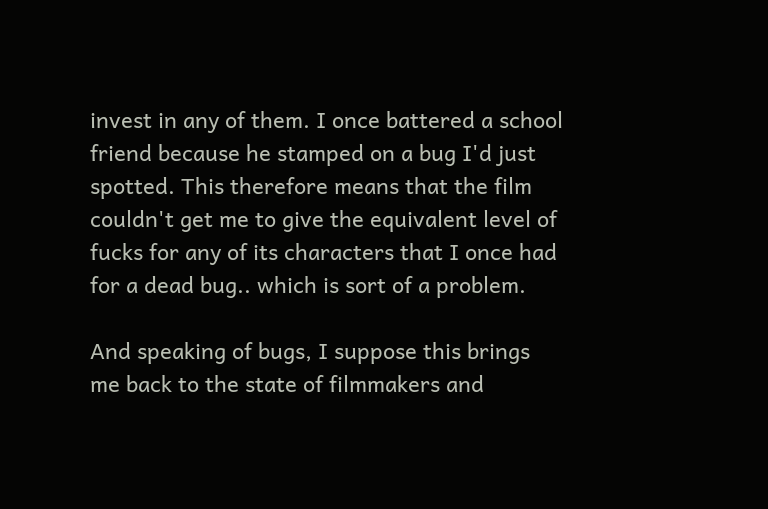invest in any of them. I once battered a school friend because he stamped on a bug I'd just spotted. This therefore means that the film couldn't get me to give the equivalent level of fucks for any of its characters that I once had for a dead bug.. which is sort of a problem.

And speaking of bugs, I suppose this brings me back to the state of filmmakers and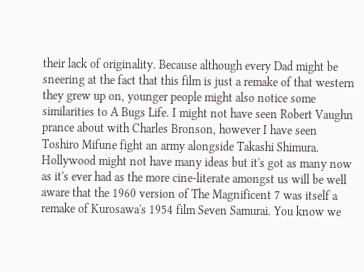their lack of originality. Because although every Dad might be sneering at the fact that this film is just a remake of that western they grew up on, younger people might also notice some similarities to A Bugs Life. I might not have seen Robert Vaughn prance about with Charles Bronson, however I have seen Toshiro Mifune fight an army alongside Takashi Shimura. Hollywood might not have many ideas but it's got as many now as it's ever had as the more cine-literate amongst us will be well aware that the 1960 version of The Magnificent 7 was itself a remake of Kurosawa's 1954 film Seven Samurai. You know we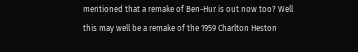mentioned that a remake of Ben-Hur is out now too? Well this may well be a remake of the 1959 Charlton Heston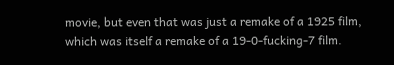movie, but even that was just a remake of a 1925 film, which was itself a remake of a 19-0-fucking-7 film.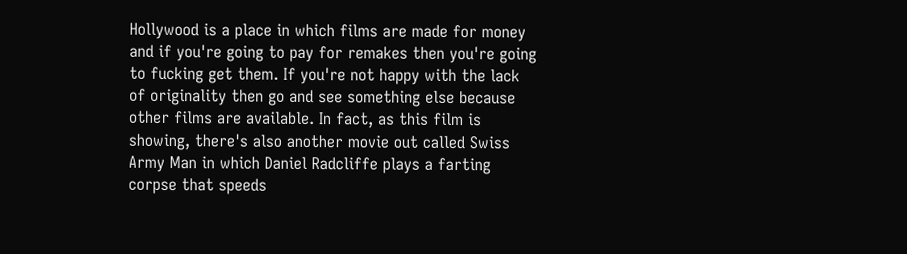Hollywood is a place in which films are made for money and if you're going to pay for remakes then you're going to fucking get them. If you're not happy with the lack of originality then go and see something else because other films are available. In fact, as this film is showing, there's also another movie out called Swiss Army Man in which Daniel Radcliffe plays a farting corpse that speeds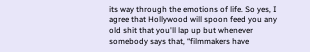its way through the emotions of life. So yes, I agree that Hollywood will spoon feed you any old shit that you'll lap up but whenever somebody says that, “filmmakers have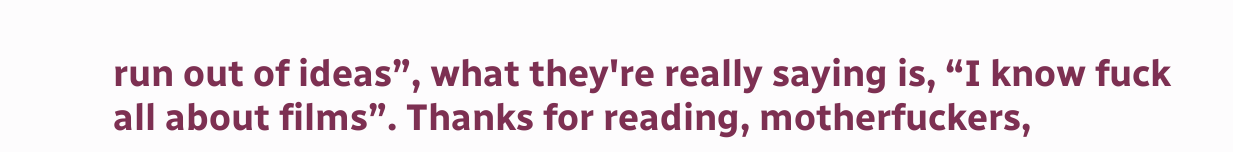run out of ideas”, what they're really saying is, “I know fuck all about films”. Thanks for reading, motherfuckers,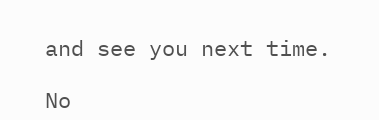and see you next time.

No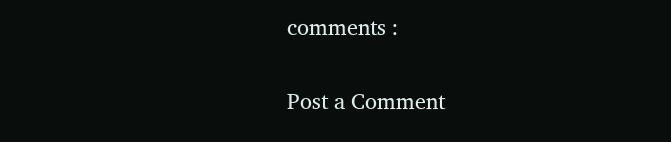comments :

Post a Comment